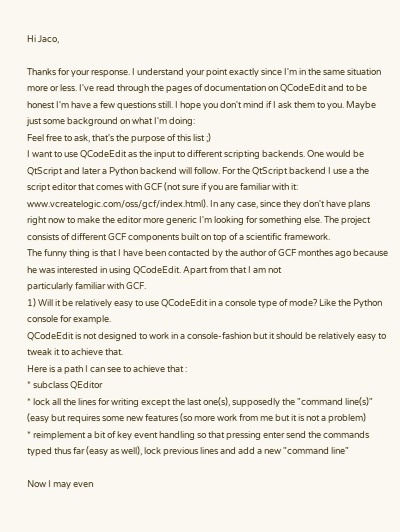Hi Jaco,

Thanks for your response. I understand your point exactly since I'm in the same situation more or less. I've read through the pages of documentation on QCodeEdit and to be honest I'm have a few questions still. I hope you don't mind if I ask them to you. Maybe just some background on what I'm doing:
Feel free to ask, that's the purpose of this list ;)
I want to use QCodeEdit as the input to different scripting backends. One would be QtScript and later a Python backend will follow. For the QtScript backend I use a the script editor that comes with GCF (not sure if you are familiar with it: www.vcreatelogic.com/oss/gcf/index.html). In any case, since they don't have plans right now to make the editor more generic I'm looking for something else. The project consists of different GCF components built on top of a scientific framework.
The funny thing is that I have been contacted by the author of GCF monthes ago because he was interested in using QCodeEdit. Apart from that I am not
particularly familiar with GCF.
1) Will it be relatively easy to use QCodeEdit in a console type of mode? Like the Python console for example.
QCodeEdit is not designed to work in a console-fashion but it should be relatively easy to tweak it to achieve that.
Here is a path I can see to achieve that :
* subclass QEditor
* lock all the lines for writing except the last one(s), supposedly the "command line(s)" (easy but requires some new features (so more work from me but it is not a problem)
* reimplement a bit of key event handling so that pressing enter send the commands typed thus far (easy as well), lock previous lines and add a new "command line"

Now I may even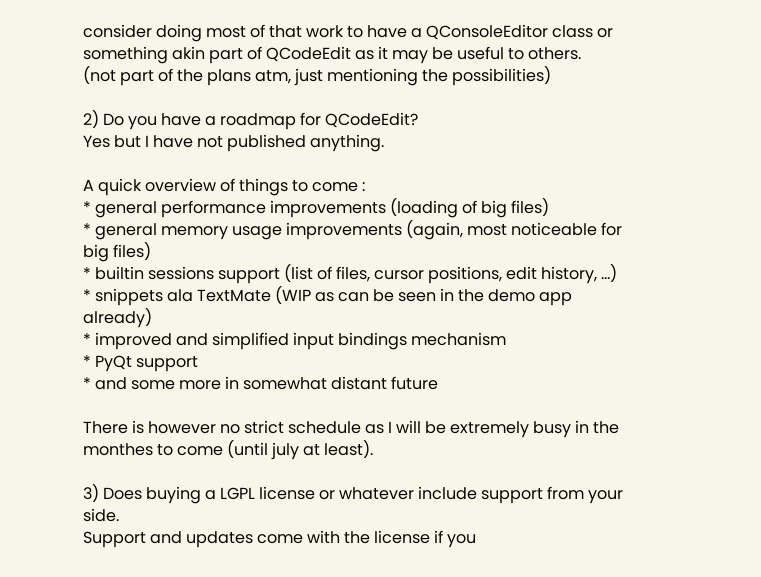consider doing most of that work to have a QConsoleEditor class or something akin part of QCodeEdit as it may be useful to others.
(not part of the plans atm, just mentioning the possibilities)

2) Do you have a roadmap for QCodeEdit?
Yes but I have not published anything.

A quick overview of things to come :
* general performance improvements (loading of big files)
* general memory usage improvements (again, most noticeable for big files)
* builtin sessions support (list of files, cursor positions, edit history, ...)
* snippets ala TextMate (WIP as can be seen in the demo app already)
* improved and simplified input bindings mechanism
* PyQt support
* and some more in somewhat distant future

There is however no strict schedule as I will be extremely busy in the monthes to come (until july at least).

3) Does buying a LGPL license or whatever include support from your side.
Support and updates come with the license if you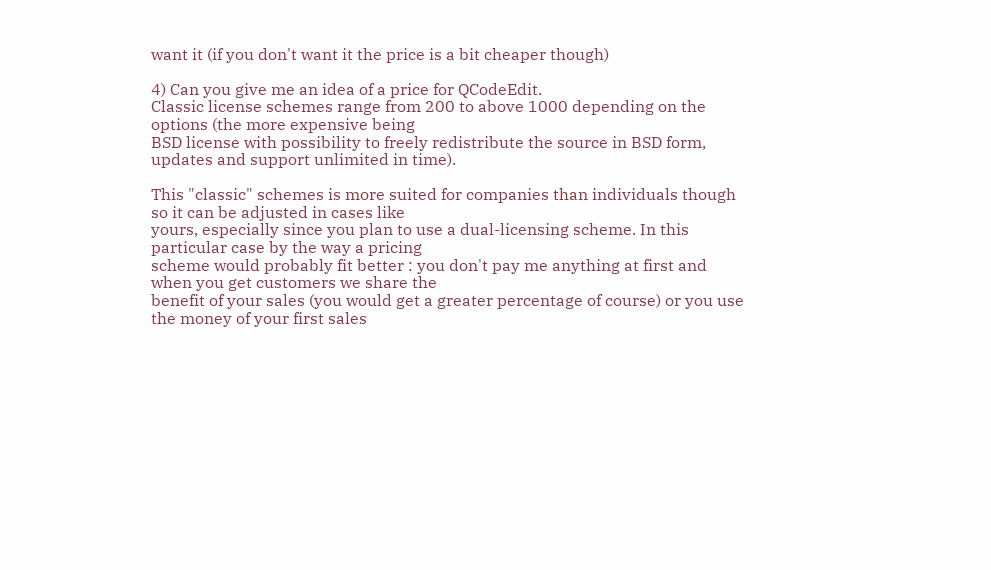want it (if you don't want it the price is a bit cheaper though)

4) Can you give me an idea of a price for QCodeEdit.
Classic license schemes range from 200 to above 1000 depending on the options (the more expensive being
BSD license with possibility to freely redistribute the source in BSD form, updates and support unlimited in time).

This "classic" schemes is more suited for companies than individuals though so it can be adjusted in cases like
yours, especially since you plan to use a dual-licensing scheme. In this particular case by the way a pricing
scheme would probably fit better : you don't pay me anything at first and when you get customers we share the
benefit of your sales (you would get a greater percentage of course) or you use the money of your first sales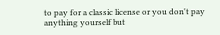to pay for a classic license or you don't pay anything yourself but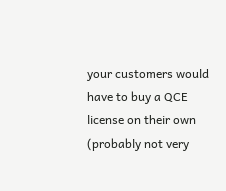your customers would have to buy a QCE
license on their own (probably not very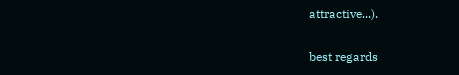attractive...).

best regards